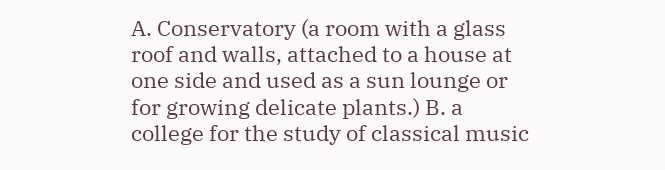A. Conservatory (a room with a glass roof and walls, attached to a house at one side and used as a sun lounge or for growing delicate plants.) B. a college for the study of classical music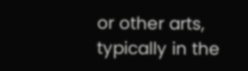or other arts, typically in the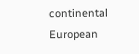continental European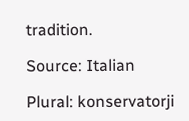tradition.

Source: Italian

Plural: konservatorji